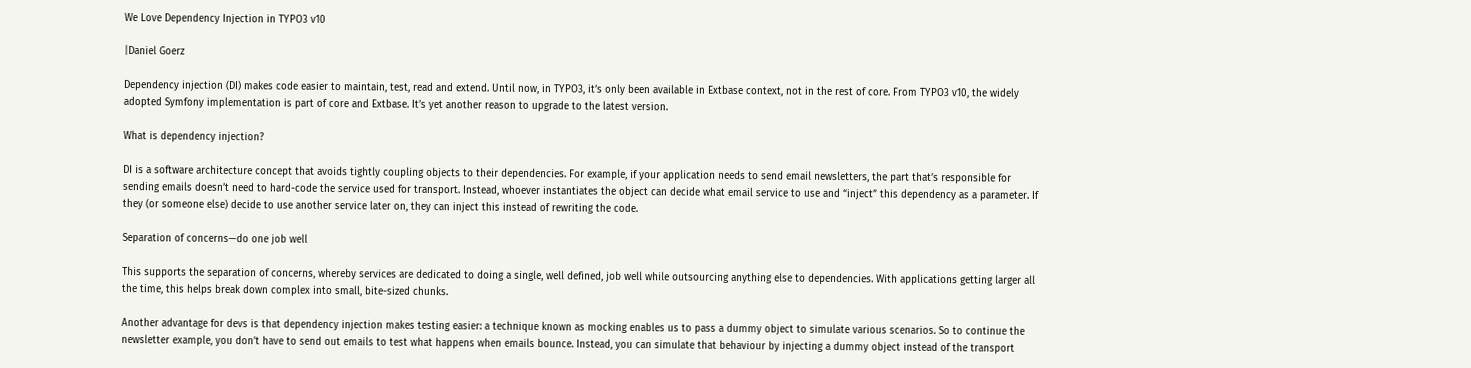We Love Dependency Injection in TYPO3 v10

|Daniel Goerz

Dependency injection (DI) makes code easier to maintain, test, read and extend. Until now, in TYPO3, it’s only been available in Extbase context, not in the rest of core. From TYPO3 v10, the widely adopted Symfony implementation is part of core and Extbase. It’s yet another reason to upgrade to the latest version.

What is dependency injection?

DI is a software architecture concept that avoids tightly coupling objects to their dependencies. For example, if your application needs to send email newsletters, the part that’s responsible for sending emails doesn’t need to hard-code the service used for transport. Instead, whoever instantiates the object can decide what email service to use and “inject” this dependency as a parameter. If they (or someone else) decide to use another service later on, they can inject this instead of rewriting the code.

Separation of concerns—do one job well

This supports the separation of concerns, whereby services are dedicated to doing a single, well defined, job well while outsourcing anything else to dependencies. With applications getting larger all the time, this helps break down complex into small, bite-sized chunks.

Another advantage for devs is that dependency injection makes testing easier: a technique known as mocking enables us to pass a dummy object to simulate various scenarios. So to continue the newsletter example, you don’t have to send out emails to test what happens when emails bounce. Instead, you can simulate that behaviour by injecting a dummy object instead of the transport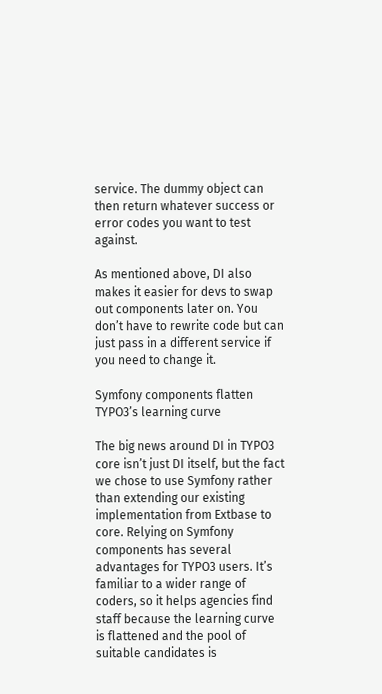service. The dummy object can then return whatever success or error codes you want to test against.

As mentioned above, DI also makes it easier for devs to swap out components later on. You don’t have to rewrite code but can just pass in a different service if you need to change it.

Symfony components flatten TYPO3’s learning curve

The big news around DI in TYPO3 core isn’t just DI itself, but the fact we chose to use Symfony rather than extending our existing implementation from Extbase to core. Relying on Symfony components has several advantages for TYPO3 users. It’s familiar to a wider range of coders, so it helps agencies find staff because the learning curve is flattened and the pool of suitable candidates is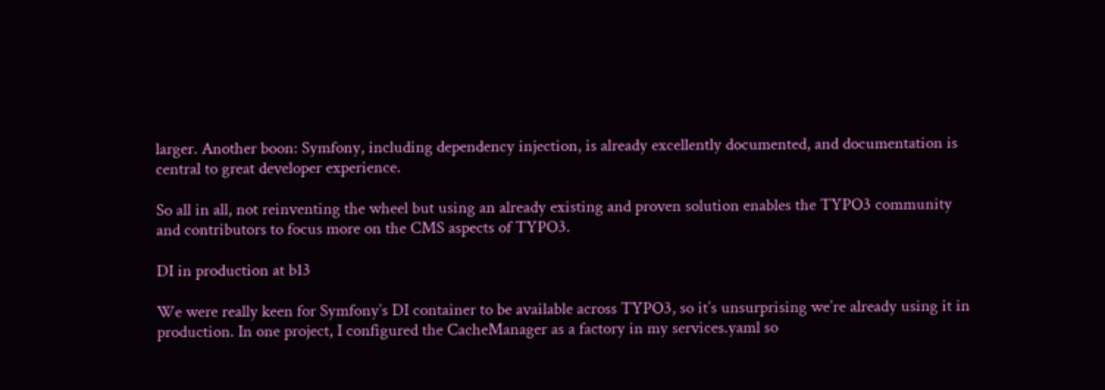larger. Another boon: Symfony, including dependency injection, is already excellently documented, and documentation is central to great developer experience.

So all in all, not reinventing the wheel but using an already existing and proven solution enables the TYPO3 community and contributors to focus more on the CMS aspects of TYPO3.

DI in production at b13

We were really keen for Symfony’s DI container to be available across TYPO3, so it’s unsurprising we’re already using it in production. In one project, I configured the CacheManager as a factory in my services.yaml so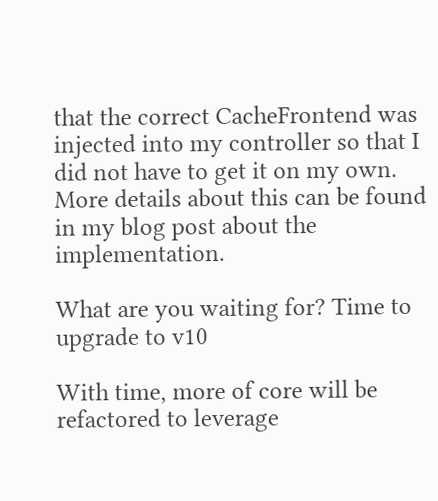that the correct CacheFrontend was injected into my controller so that I did not have to get it on my own. More details about this can be found in my blog post about the implementation.

What are you waiting for? Time to upgrade to v10

With time, more of core will be refactored to leverage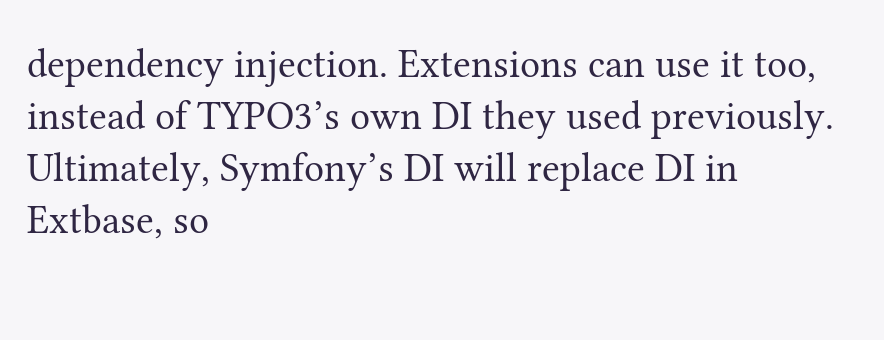dependency injection. Extensions can use it too, instead of TYPO3’s own DI they used previously. Ultimately, Symfony’s DI will replace DI in Extbase, so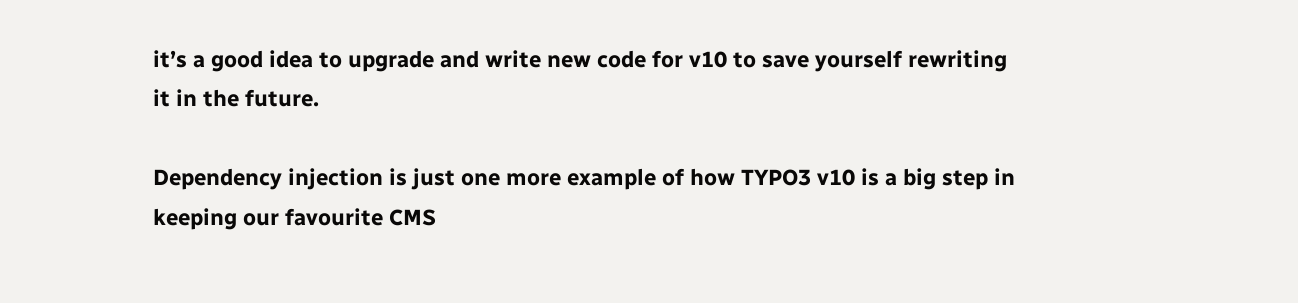it’s a good idea to upgrade and write new code for v10 to save yourself rewriting it in the future.

Dependency injection is just one more example of how TYPO3 v10 is a big step in keeping our favourite CMS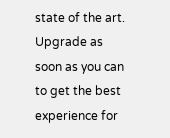state of the art. Upgrade as soon as you can to get the best experience for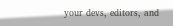your devs, editors, and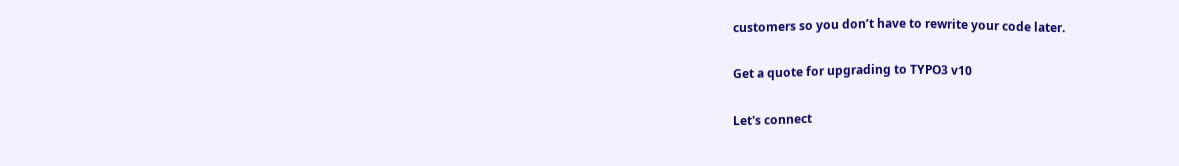customers so you don’t have to rewrite your code later.

Get a quote for upgrading to TYPO3 v10

Let's connect